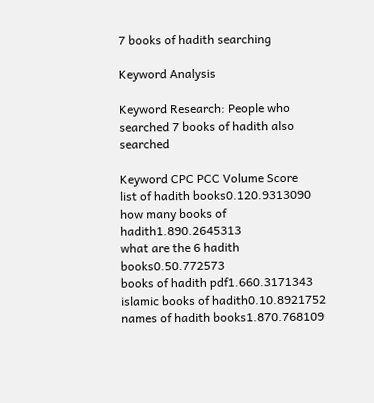7 books of hadith searching

Keyword Analysis

Keyword Research: People who searched 7 books of hadith also searched

Keyword CPC PCC Volume Score
list of hadith books0.120.9313090
how many books of hadith1.890.2645313
what are the 6 hadith books0.50.772573
books of hadith pdf1.660.3171343
islamic books of hadith0.10.8921752
names of hadith books1.870.768109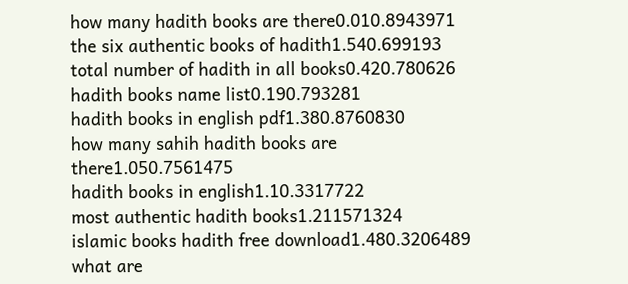how many hadith books are there0.010.8943971
the six authentic books of hadith1.540.699193
total number of hadith in all books0.420.780626
hadith books name list0.190.793281
hadith books in english pdf1.380.8760830
how many sahih hadith books are there1.050.7561475
hadith books in english1.10.3317722
most authentic hadith books1.211571324
islamic books hadith free download1.480.3206489
what are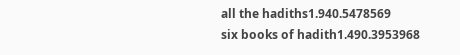all the hadiths1.940.5478569
six books of hadith1.490.3953968